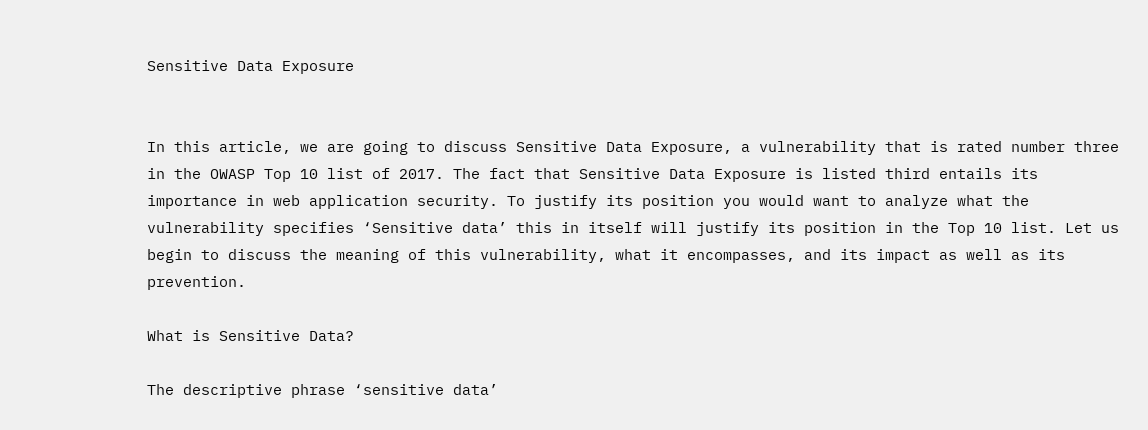Sensitive Data Exposure


In this article, we are going to discuss Sensitive Data Exposure, a vulnerability that is rated number three in the OWASP Top 10 list of 2017. The fact that Sensitive Data Exposure is listed third entails its importance in web application security. To justify its position you would want to analyze what the vulnerability specifies ‘Sensitive data’ this in itself will justify its position in the Top 10 list. Let us begin to discuss the meaning of this vulnerability, what it encompasses, and its impact as well as its prevention.

What is Sensitive Data?

The descriptive phrase ‘sensitive data’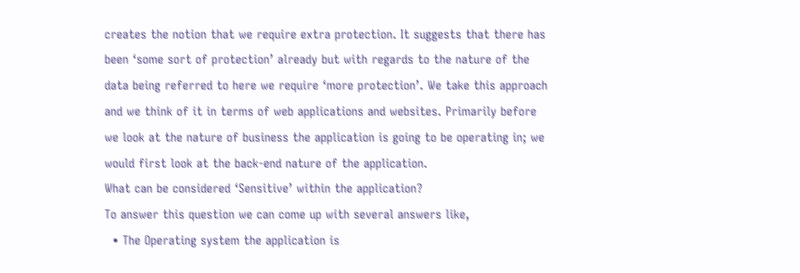creates the notion that we require extra protection. It suggests that there has been ‘some sort of protection’ already but with regards to the nature of the data being referred to here we require ‘more protection’. We take this approach and we think of it in terms of web applications and websites. Primarily before we look at the nature of business the application is going to be operating in; we would first look at the back-end nature of the application.
What can be considered ‘Sensitive’ within the application?
To answer this question we can come up with several answers like,
  • The Operating system the application is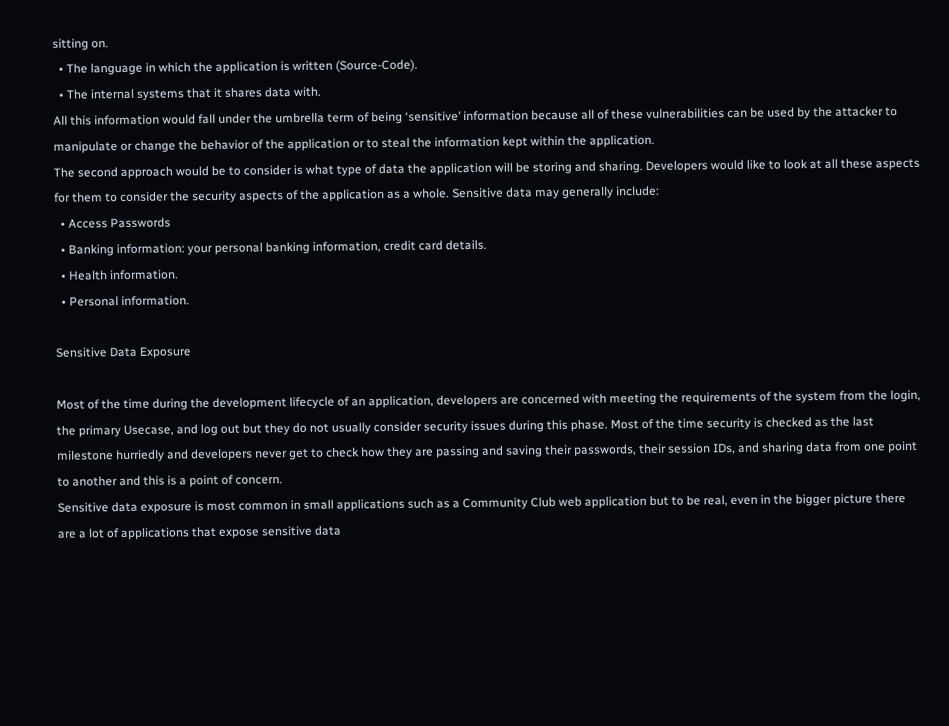sitting on.
  • The language in which the application is written (Source-Code).
  • The internal systems that it shares data with.
All this information would fall under the umbrella term of being ‘sensitive’ information because all of these vulnerabilities can be used by the attacker to manipulate or change the behavior of the application or to steal the information kept within the application.
The second approach would be to consider is what type of data the application will be storing and sharing. Developers would like to look at all these aspects for them to consider the security aspects of the application as a whole. Sensitive data may generally include:
  • Access Passwords
  • Banking information: your personal banking information, credit card details.
  • Health information.
  • Personal information.

Sensitive Data Exposure

Most of the time during the development lifecycle of an application, developers are concerned with meeting the requirements of the system from the login, the primary Usecase, and log out but they do not usually consider security issues during this phase. Most of the time security is checked as the last milestone hurriedly and developers never get to check how they are passing and saving their passwords, their session IDs, and sharing data from one point to another and this is a point of concern.
Sensitive data exposure is most common in small applications such as a Community Club web application but to be real, even in the bigger picture there are a lot of applications that expose sensitive data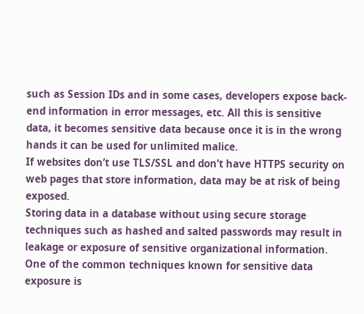such as Session IDs and in some cases, developers expose back-end information in error messages, etc. All this is sensitive data, it becomes sensitive data because once it is in the wrong hands it can be used for unlimited malice.
If websites don’t use TLS/SSL and don’t have HTTPS security on web pages that store information, data may be at risk of being exposed.
Storing data in a database without using secure storage techniques such as hashed and salted passwords may result in leakage or exposure of sensitive organizational information. One of the common techniques known for sensitive data exposure is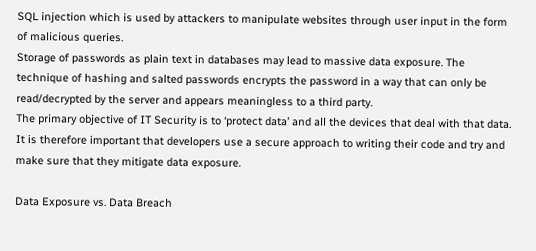SQL injection which is used by attackers to manipulate websites through user input in the form of malicious queries.
Storage of passwords as plain text in databases may lead to massive data exposure. The technique of hashing and salted passwords encrypts the password in a way that can only be read/decrypted by the server and appears meaningless to a third party.
The primary objective of IT Security is to ‘protect data’ and all the devices that deal with that data. It is therefore important that developers use a secure approach to writing their code and try and make sure that they mitigate data exposure.

Data Exposure vs. Data Breach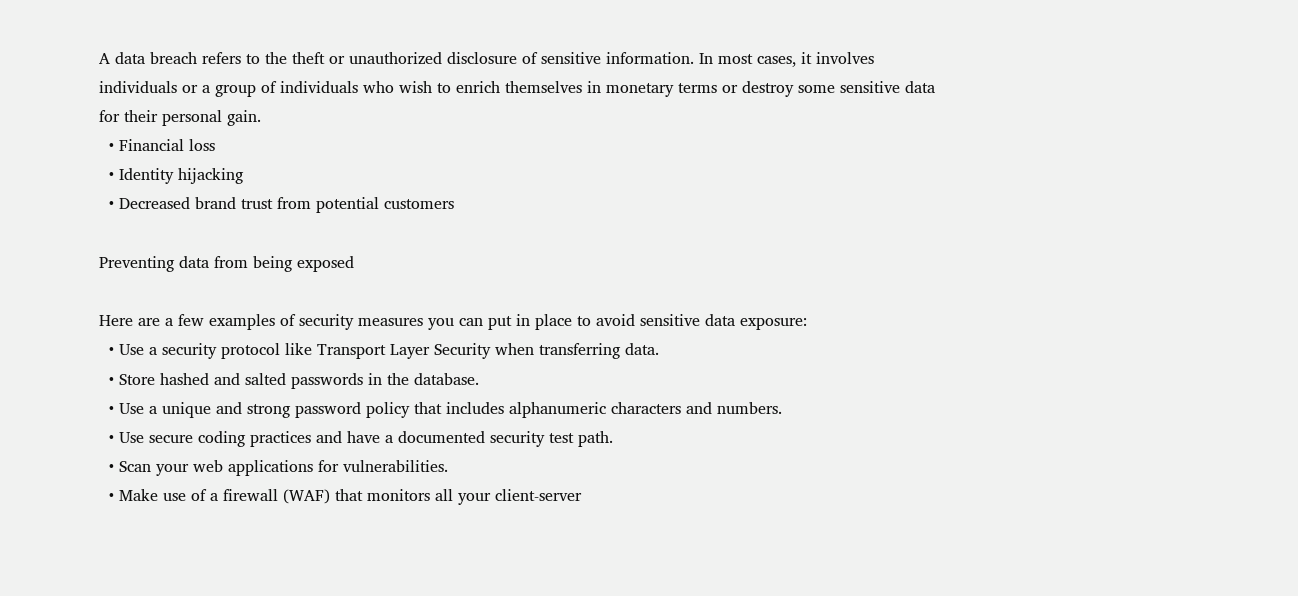A data breach refers to the theft or unauthorized disclosure of sensitive information. In most cases, it involves individuals or a group of individuals who wish to enrich themselves in monetary terms or destroy some sensitive data for their personal gain.
  • Financial loss
  • Identity hijacking
  • Decreased brand trust from potential customers

Preventing data from being exposed

Here are a few examples of security measures you can put in place to avoid sensitive data exposure:
  • Use a security protocol like Transport Layer Security when transferring data.
  • Store hashed and salted passwords in the database.
  • Use a unique and strong password policy that includes alphanumeric characters and numbers.
  • Use secure coding practices and have a documented security test path.
  • Scan your web applications for vulnerabilities.
  • Make use of a firewall (WAF) that monitors all your client-server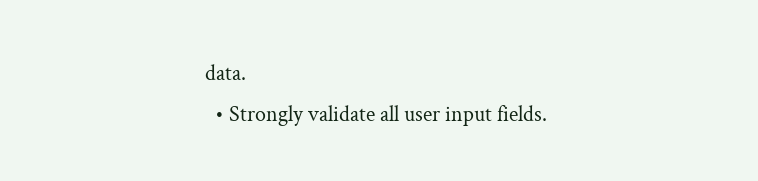data.
  • Strongly validate all user input fields.